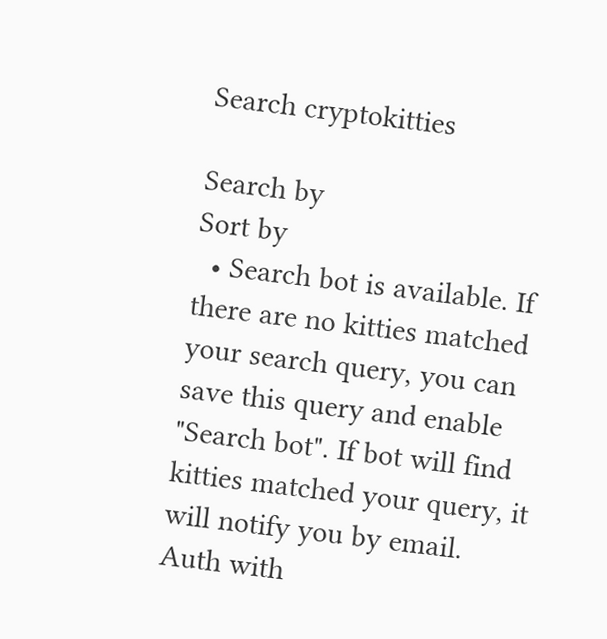Search cryptokitties

Search by
Sort by
  • Search bot is available. If there are no kitties matched your search query, you can save this query and enable "Search bot". If bot will find kitties matched your query, it will notify you by email. Auth with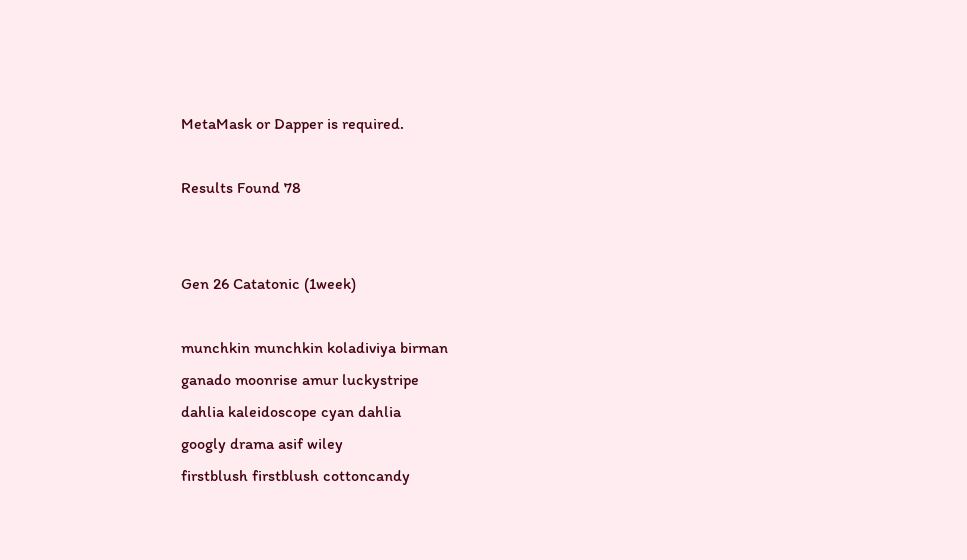MetaMask or Dapper is required.

Results Found 78


Gen 26 Catatonic (1week)

munchkin munchkin koladiviya birman
ganado moonrise amur luckystripe
dahlia kaleidoscope cyan dahlia
googly drama asif wiley
firstblush firstblush cottoncandy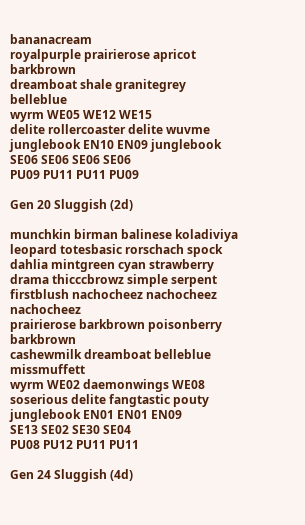bananacream
royalpurple prairierose apricot barkbrown
dreamboat shale granitegrey belleblue
wyrm WE05 WE12 WE15
delite rollercoaster delite wuvme
junglebook EN10 EN09 junglebook
SE06 SE06 SE06 SE06
PU09 PU11 PU11 PU09

Gen 20 Sluggish (2d)

munchkin birman balinese koladiviya
leopard totesbasic rorschach spock
dahlia mintgreen cyan strawberry
drama thicccbrowz simple serpent
firstblush nachocheez nachocheez nachocheez
prairierose barkbrown poisonberry barkbrown
cashewmilk dreamboat belleblue missmuffett
wyrm WE02 daemonwings WE08
soserious delite fangtastic pouty
junglebook EN01 EN01 EN09
SE13 SE02 SE30 SE04
PU08 PU12 PU11 PU11

Gen 24 Sluggish (4d)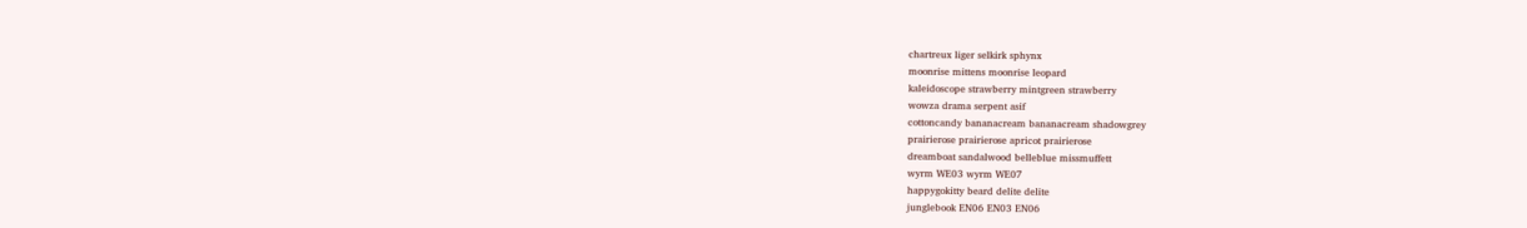chartreux liger selkirk sphynx
moonrise mittens moonrise leopard
kaleidoscope strawberry mintgreen strawberry
wowza drama serpent asif
cottoncandy bananacream bananacream shadowgrey
prairierose prairierose apricot prairierose
dreamboat sandalwood belleblue missmuffett
wyrm WE03 wyrm WE07
happygokitty beard delite delite
junglebook EN06 EN03 EN06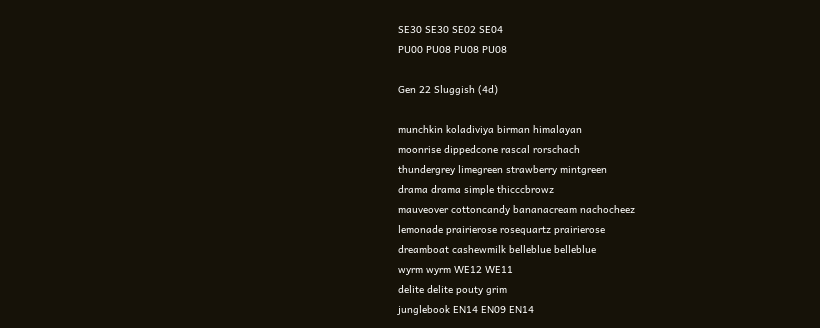SE30 SE30 SE02 SE04
PU00 PU08 PU08 PU08

Gen 22 Sluggish (4d)

munchkin koladiviya birman himalayan
moonrise dippedcone rascal rorschach
thundergrey limegreen strawberry mintgreen
drama drama simple thicccbrowz
mauveover cottoncandy bananacream nachocheez
lemonade prairierose rosequartz prairierose
dreamboat cashewmilk belleblue belleblue
wyrm wyrm WE12 WE11
delite delite pouty grim
junglebook EN14 EN09 EN14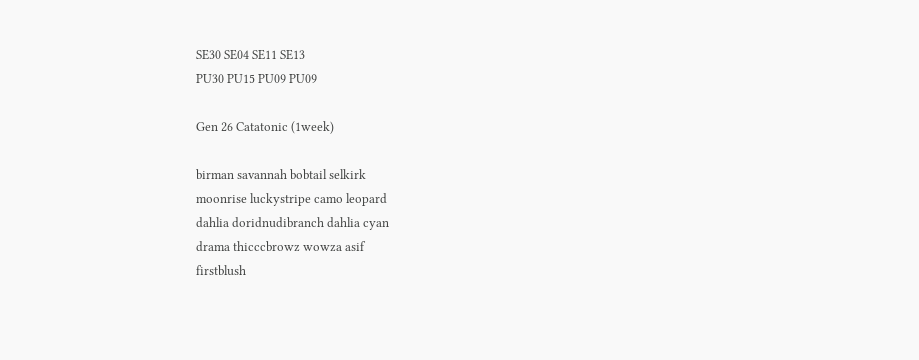SE30 SE04 SE11 SE13
PU30 PU15 PU09 PU09

Gen 26 Catatonic (1week)

birman savannah bobtail selkirk
moonrise luckystripe camo leopard
dahlia doridnudibranch dahlia cyan
drama thicccbrowz wowza asif
firstblush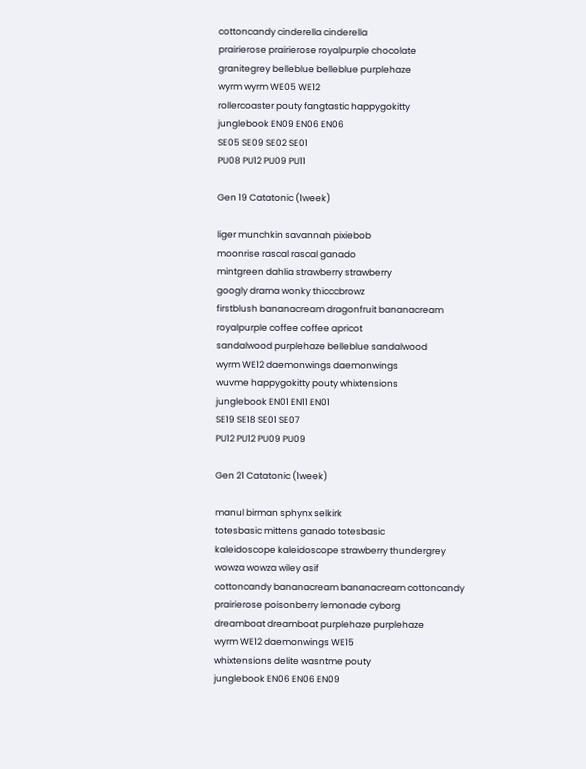cottoncandy cinderella cinderella
prairierose prairierose royalpurple chocolate
granitegrey belleblue belleblue purplehaze
wyrm wyrm WE05 WE12
rollercoaster pouty fangtastic happygokitty
junglebook EN09 EN06 EN06
SE05 SE09 SE02 SE01
PU08 PU12 PU09 PU11

Gen 19 Catatonic (1week)

liger munchkin savannah pixiebob
moonrise rascal rascal ganado
mintgreen dahlia strawberry strawberry
googly drama wonky thicccbrowz
firstblush bananacream dragonfruit bananacream
royalpurple coffee coffee apricot
sandalwood purplehaze belleblue sandalwood
wyrm WE12 daemonwings daemonwings
wuvme happygokitty pouty whixtensions
junglebook EN01 EN11 EN01
SE19 SE18 SE01 SE07
PU12 PU12 PU09 PU09

Gen 21 Catatonic (1week)

manul birman sphynx selkirk
totesbasic mittens ganado totesbasic
kaleidoscope kaleidoscope strawberry thundergrey
wowza wowza wiley asif
cottoncandy bananacream bananacream cottoncandy
prairierose poisonberry lemonade cyborg
dreamboat dreamboat purplehaze purplehaze
wyrm WE12 daemonwings WE15
whixtensions delite wasntme pouty
junglebook EN06 EN06 EN09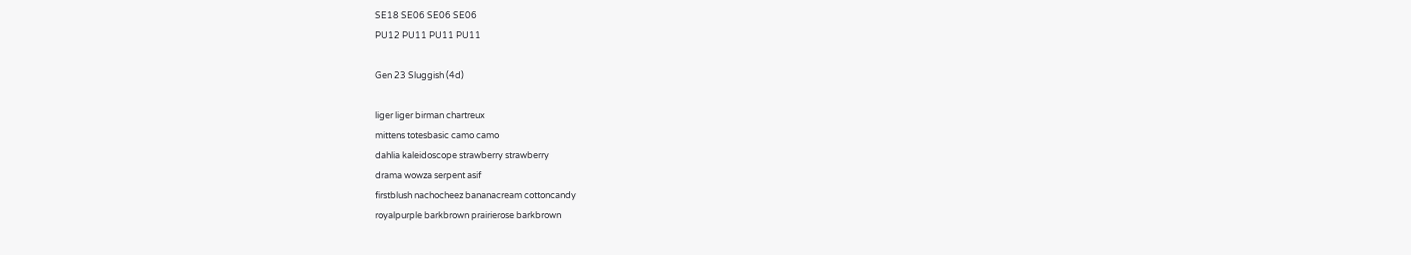SE18 SE06 SE06 SE06
PU12 PU11 PU11 PU11

Gen 23 Sluggish (4d)

liger liger birman chartreux
mittens totesbasic camo camo
dahlia kaleidoscope strawberry strawberry
drama wowza serpent asif
firstblush nachocheez bananacream cottoncandy
royalpurple barkbrown prairierose barkbrown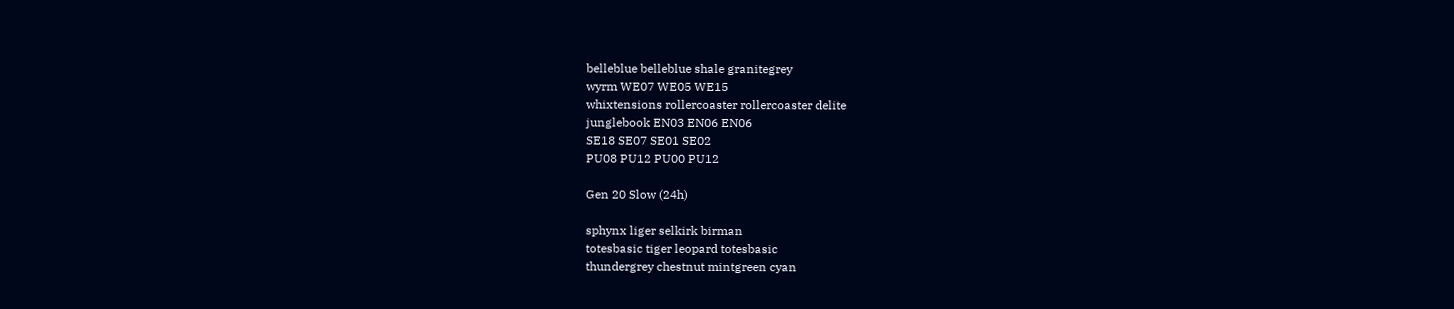belleblue belleblue shale granitegrey
wyrm WE07 WE05 WE15
whixtensions rollercoaster rollercoaster delite
junglebook EN03 EN06 EN06
SE18 SE07 SE01 SE02
PU08 PU12 PU00 PU12

Gen 20 Slow (24h)

sphynx liger selkirk birman
totesbasic tiger leopard totesbasic
thundergrey chestnut mintgreen cyan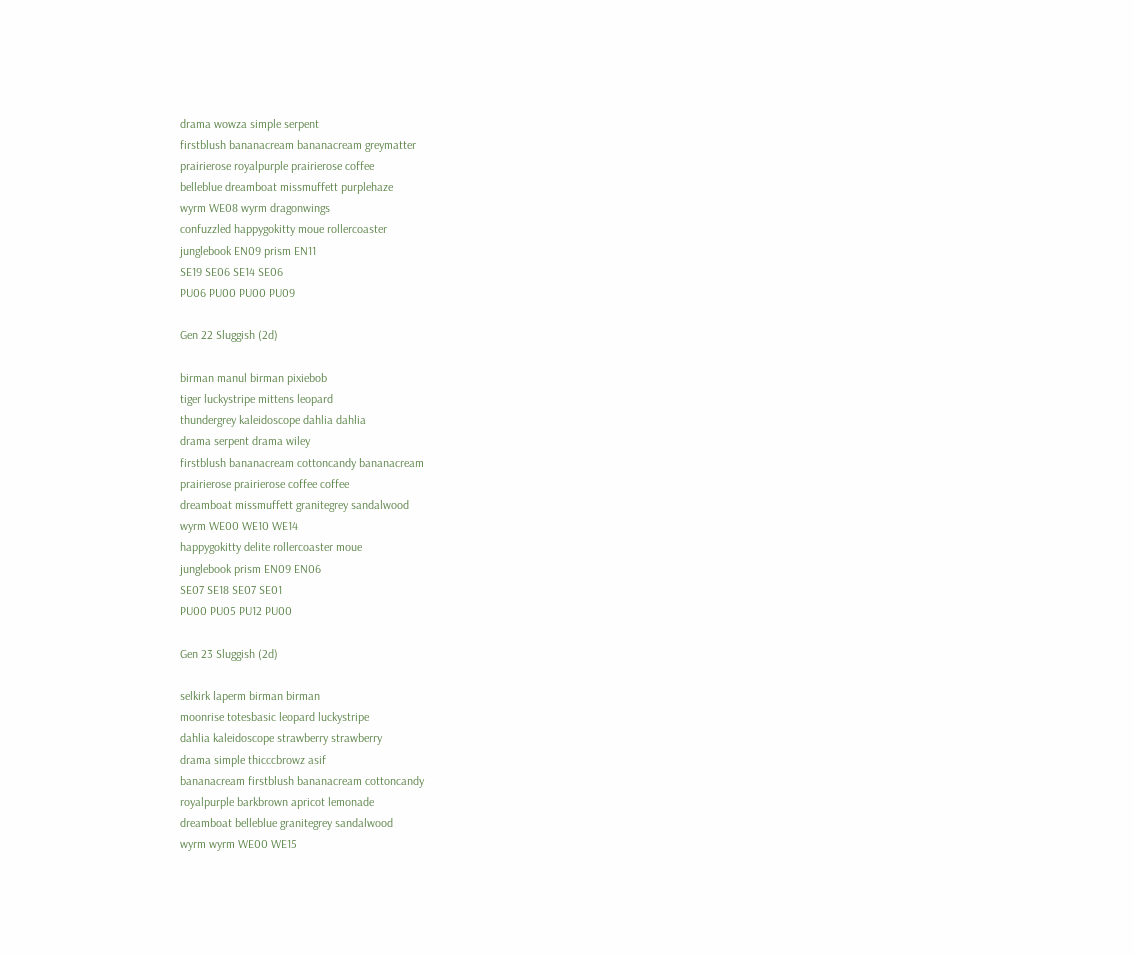drama wowza simple serpent
firstblush bananacream bananacream greymatter
prairierose royalpurple prairierose coffee
belleblue dreamboat missmuffett purplehaze
wyrm WE08 wyrm dragonwings
confuzzled happygokitty moue rollercoaster
junglebook EN09 prism EN11
SE19 SE06 SE14 SE06
PU06 PU00 PU00 PU09

Gen 22 Sluggish (2d)

birman manul birman pixiebob
tiger luckystripe mittens leopard
thundergrey kaleidoscope dahlia dahlia
drama serpent drama wiley
firstblush bananacream cottoncandy bananacream
prairierose prairierose coffee coffee
dreamboat missmuffett granitegrey sandalwood
wyrm WE00 WE10 WE14
happygokitty delite rollercoaster moue
junglebook prism EN09 EN06
SE07 SE18 SE07 SE01
PU00 PU05 PU12 PU00

Gen 23 Sluggish (2d)

selkirk laperm birman birman
moonrise totesbasic leopard luckystripe
dahlia kaleidoscope strawberry strawberry
drama simple thicccbrowz asif
bananacream firstblush bananacream cottoncandy
royalpurple barkbrown apricot lemonade
dreamboat belleblue granitegrey sandalwood
wyrm wyrm WE00 WE15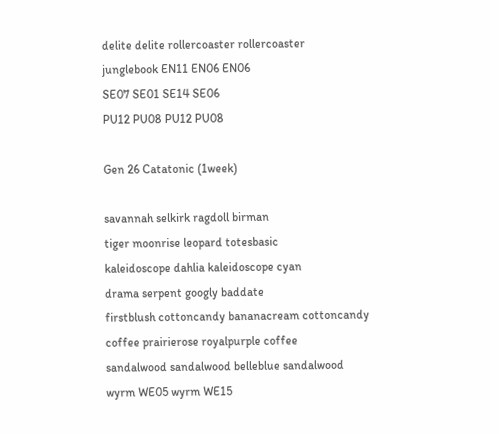delite delite rollercoaster rollercoaster
junglebook EN11 EN06 EN06
SE07 SE01 SE14 SE06
PU12 PU08 PU12 PU08

Gen 26 Catatonic (1week)

savannah selkirk ragdoll birman
tiger moonrise leopard totesbasic
kaleidoscope dahlia kaleidoscope cyan
drama serpent googly baddate
firstblush cottoncandy bananacream cottoncandy
coffee prairierose royalpurple coffee
sandalwood sandalwood belleblue sandalwood
wyrm WE05 wyrm WE15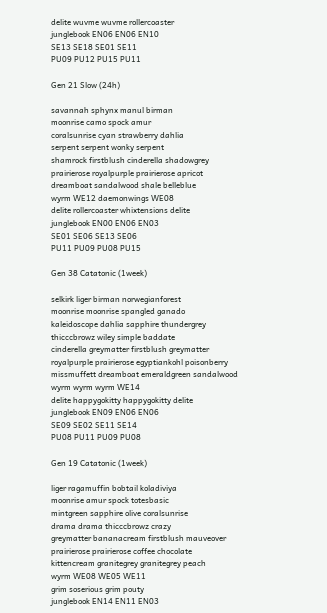delite wuvme wuvme rollercoaster
junglebook EN06 EN06 EN10
SE13 SE18 SE01 SE11
PU09 PU12 PU15 PU11

Gen 21 Slow (24h)

savannah sphynx manul birman
moonrise camo spock amur
coralsunrise cyan strawberry dahlia
serpent serpent wonky serpent
shamrock firstblush cinderella shadowgrey
prairierose royalpurple prairierose apricot
dreamboat sandalwood shale belleblue
wyrm WE12 daemonwings WE08
delite rollercoaster whixtensions delite
junglebook EN00 EN06 EN03
SE01 SE06 SE13 SE06
PU11 PU09 PU08 PU15

Gen 38 Catatonic (1week)

selkirk liger birman norwegianforest
moonrise moonrise spangled ganado
kaleidoscope dahlia sapphire thundergrey
thicccbrowz wiley simple baddate
cinderella greymatter firstblush greymatter
royalpurple prairierose egyptiankohl poisonberry
missmuffett dreamboat emeraldgreen sandalwood
wyrm wyrm wyrm WE14
delite happygokitty happygokitty delite
junglebook EN09 EN06 EN06
SE09 SE02 SE11 SE14
PU08 PU11 PU09 PU08

Gen 19 Catatonic (1week)

liger ragamuffin bobtail koladiviya
moonrise amur spock totesbasic
mintgreen sapphire olive coralsunrise
drama drama thicccbrowz crazy
greymatter bananacream firstblush mauveover
prairierose prairierose coffee chocolate
kittencream granitegrey granitegrey peach
wyrm WE08 WE05 WE11
grim soserious grim pouty
junglebook EN14 EN11 EN03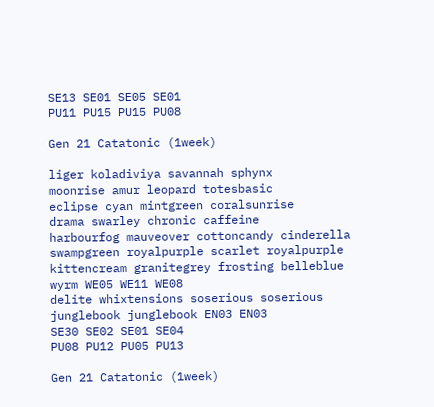SE13 SE01 SE05 SE01
PU11 PU15 PU15 PU08

Gen 21 Catatonic (1week)

liger koladiviya savannah sphynx
moonrise amur leopard totesbasic
eclipse cyan mintgreen coralsunrise
drama swarley chronic caffeine
harbourfog mauveover cottoncandy cinderella
swampgreen royalpurple scarlet royalpurple
kittencream granitegrey frosting belleblue
wyrm WE05 WE11 WE08
delite whixtensions soserious soserious
junglebook junglebook EN03 EN03
SE30 SE02 SE01 SE04
PU08 PU12 PU05 PU13

Gen 21 Catatonic (1week)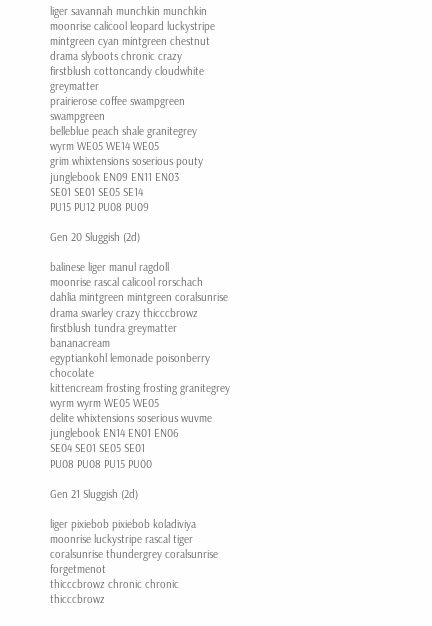liger savannah munchkin munchkin
moonrise calicool leopard luckystripe
mintgreen cyan mintgreen chestnut
drama slyboots chronic crazy
firstblush cottoncandy cloudwhite greymatter
prairierose coffee swampgreen swampgreen
belleblue peach shale granitegrey
wyrm WE05 WE14 WE05
grim whixtensions soserious pouty
junglebook EN09 EN11 EN03
SE01 SE01 SE05 SE14
PU15 PU12 PU08 PU09

Gen 20 Sluggish (2d)

balinese liger manul ragdoll
moonrise rascal calicool rorschach
dahlia mintgreen mintgreen coralsunrise
drama swarley crazy thicccbrowz
firstblush tundra greymatter bananacream
egyptiankohl lemonade poisonberry chocolate
kittencream frosting frosting granitegrey
wyrm wyrm WE05 WE05
delite whixtensions soserious wuvme
junglebook EN14 EN01 EN06
SE04 SE01 SE05 SE01
PU08 PU08 PU15 PU00

Gen 21 Sluggish (2d)

liger pixiebob pixiebob koladiviya
moonrise luckystripe rascal tiger
coralsunrise thundergrey coralsunrise forgetmenot
thicccbrowz chronic chronic thicccbrowz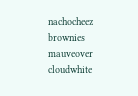nachocheez brownies mauveover cloudwhite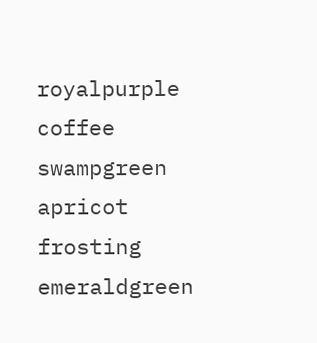royalpurple coffee swampgreen apricot
frosting emeraldgreen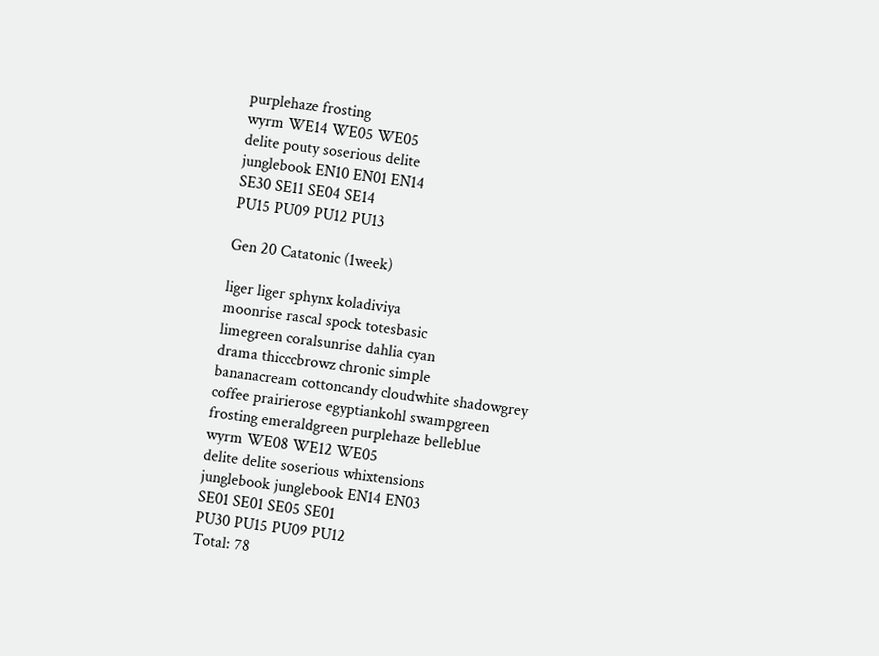purplehaze frosting
wyrm WE14 WE05 WE05
delite pouty soserious delite
junglebook EN10 EN01 EN14
SE30 SE11 SE04 SE14
PU15 PU09 PU12 PU13

Gen 20 Catatonic (1week)

liger liger sphynx koladiviya
moonrise rascal spock totesbasic
limegreen coralsunrise dahlia cyan
drama thicccbrowz chronic simple
bananacream cottoncandy cloudwhite shadowgrey
coffee prairierose egyptiankohl swampgreen
frosting emeraldgreen purplehaze belleblue
wyrm WE08 WE12 WE05
delite delite soserious whixtensions
junglebook junglebook EN14 EN03
SE01 SE01 SE05 SE01
PU30 PU15 PU09 PU12
Total: 78